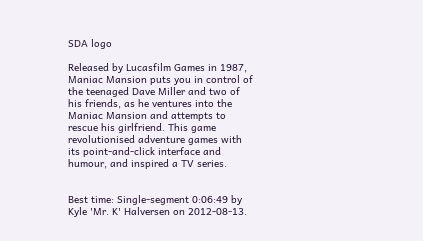SDA logo

Released by Lucasfilm Games in 1987, Maniac Mansion puts you in control of the teenaged Dave Miller and two of his friends, as he ventures into the Maniac Mansion and attempts to rescue his girlfriend. This game revolutionised adventure games with its point-and-click interface and humour, and inspired a TV series.


Best time: Single-segment 0:06:49 by Kyle 'Mr. K' Halversen on 2012-08-13.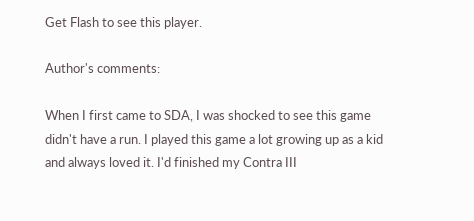Get Flash to see this player.

Author's comments:

When I first came to SDA, I was shocked to see this game didn't have a run. I played this game a lot growing up as a kid and always loved it. I'd finished my Contra III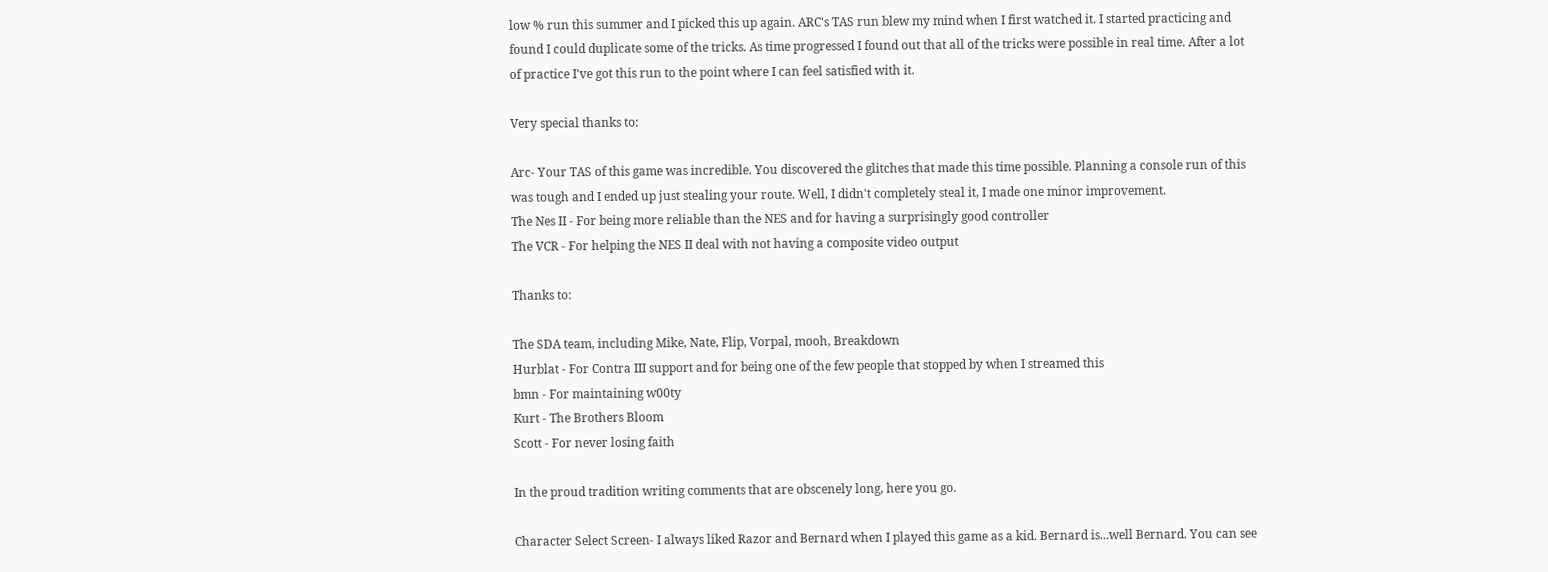low % run this summer and I picked this up again. ARC's TAS run blew my mind when I first watched it. I started practicing and found I could duplicate some of the tricks. As time progressed I found out that all of the tricks were possible in real time. After a lot of practice I've got this run to the point where I can feel satisfied with it.

Very special thanks to:

Arc- Your TAS of this game was incredible. You discovered the glitches that made this time possible. Planning a console run of this was tough and I ended up just stealing your route. Well, I didn't completely steal it, I made one minor improvement.
The Nes II - For being more reliable than the NES and for having a surprisingly good controller
The VCR - For helping the NES II deal with not having a composite video output

Thanks to:

The SDA team, including Mike, Nate, Flip, Vorpal, mooh, Breakdown
Hurblat - For Contra III support and for being one of the few people that stopped by when I streamed this
bmn - For maintaining w00ty
Kurt - The Brothers Bloom
Scott - For never losing faith

In the proud tradition writing comments that are obscenely long, here you go.

Character Select Screen- I always liked Razor and Bernard when I played this game as a kid. Bernard is...well Bernard. You can see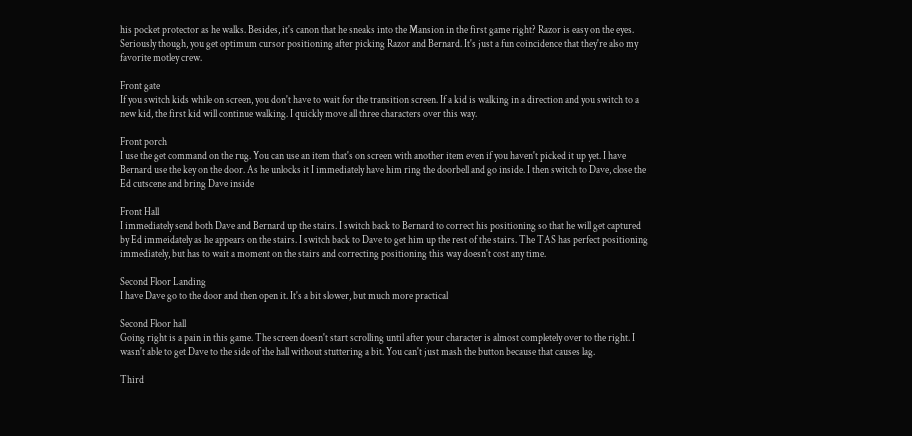his pocket protector as he walks. Besides, it's canon that he sneaks into the Mansion in the first game right? Razor is easy on the eyes. Seriously though, you get optimum cursor positioning after picking Razor and Bernard. It's just a fun coincidence that they're also my favorite motley crew.

Front gate
If you switch kids while on screen, you don't have to wait for the transition screen. If a kid is walking in a direction and you switch to a new kid, the first kid will continue walking. I quickly move all three characters over this way.

Front porch
I use the get command on the rug. You can use an item that's on screen with another item even if you haven't picked it up yet. I have Bernard use the key on the door. As he unlocks it I immediately have him ring the doorbell and go inside. I then switch to Dave, close the Ed cutscene and bring Dave inside

Front Hall
I immediately send both Dave and Bernard up the stairs. I switch back to Bernard to correct his positioning so that he will get captured by Ed immeidately as he appears on the stairs. I switch back to Dave to get him up the rest of the stairs. The TAS has perfect positioning immediately, but has to wait a moment on the stairs and correcting positioning this way doesn't cost any time.

Second Floor Landing
I have Dave go to the door and then open it. It's a bit slower, but much more practical

Second Floor hall
Going right is a pain in this game. The screen doesn't start scrolling until after your character is almost completely over to the right. I wasn't able to get Dave to the side of the hall without stuttering a bit. You can't just mash the button because that causes lag.

Third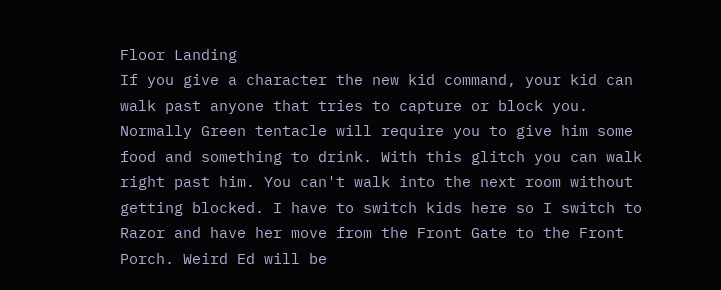Floor Landing
If you give a character the new kid command, your kid can walk past anyone that tries to capture or block you. Normally Green tentacle will require you to give him some food and something to drink. With this glitch you can walk right past him. You can't walk into the next room without getting blocked. I have to switch kids here so I switch to Razor and have her move from the Front Gate to the Front Porch. Weird Ed will be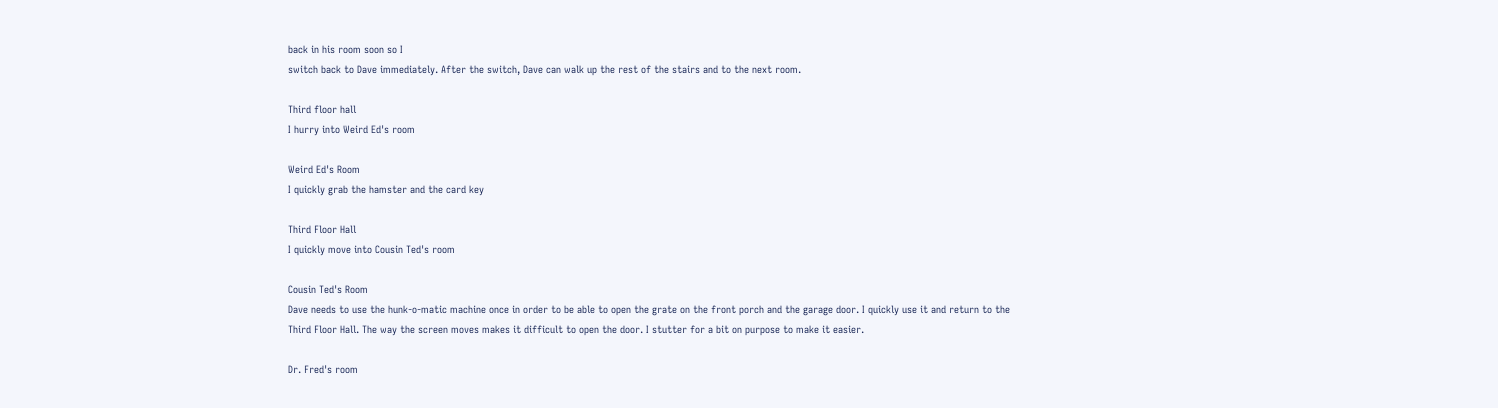back in his room soon so I
switch back to Dave immediately. After the switch, Dave can walk up the rest of the stairs and to the next room.

Third floor hall
I hurry into Weird Ed's room

Weird Ed's Room
I quickly grab the hamster and the card key

Third Floor Hall
I quickly move into Cousin Ted's room

Cousin Ted's Room
Dave needs to use the hunk-o-matic machine once in order to be able to open the grate on the front porch and the garage door. I quickly use it and return to the Third Floor Hall. The way the screen moves makes it difficult to open the door. I stutter for a bit on purpose to make it easier.

Dr. Fred's room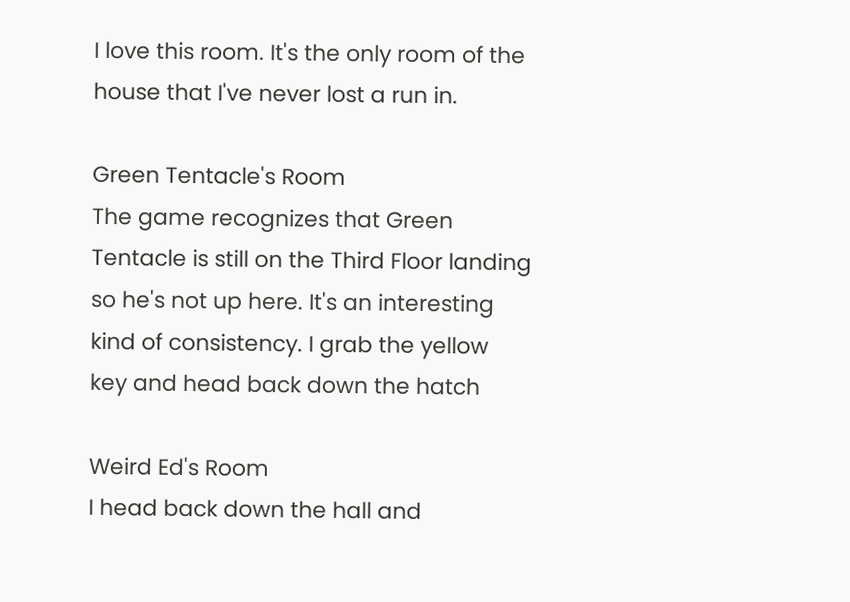I love this room. It's the only room of the house that I've never lost a run in.

Green Tentacle's Room
The game recognizes that Green Tentacle is still on the Third Floor landing so he's not up here. It's an interesting kind of consistency. I grab the yellow key and head back down the hatch

Weird Ed's Room
I head back down the hall and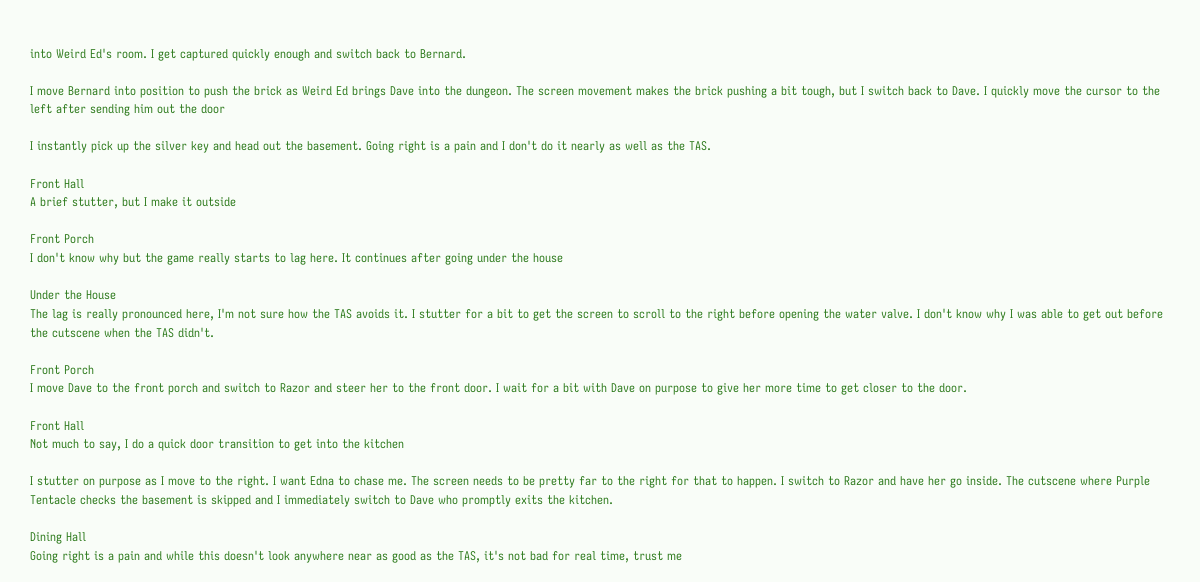into Weird Ed's room. I get captured quickly enough and switch back to Bernard.

I move Bernard into position to push the brick as Weird Ed brings Dave into the dungeon. The screen movement makes the brick pushing a bit tough, but I switch back to Dave. I quickly move the cursor to the left after sending him out the door

I instantly pick up the silver key and head out the basement. Going right is a pain and I don't do it nearly as well as the TAS.

Front Hall
A brief stutter, but I make it outside

Front Porch
I don't know why but the game really starts to lag here. It continues after going under the house

Under the House
The lag is really pronounced here, I'm not sure how the TAS avoids it. I stutter for a bit to get the screen to scroll to the right before opening the water valve. I don't know why I was able to get out before the cutscene when the TAS didn't.

Front Porch
I move Dave to the front porch and switch to Razor and steer her to the front door. I wait for a bit with Dave on purpose to give her more time to get closer to the door.

Front Hall
Not much to say, I do a quick door transition to get into the kitchen

I stutter on purpose as I move to the right. I want Edna to chase me. The screen needs to be pretty far to the right for that to happen. I switch to Razor and have her go inside. The cutscene where Purple Tentacle checks the basement is skipped and I immediately switch to Dave who promptly exits the kitchen.

Dining Hall
Going right is a pain and while this doesn't look anywhere near as good as the TAS, it's not bad for real time, trust me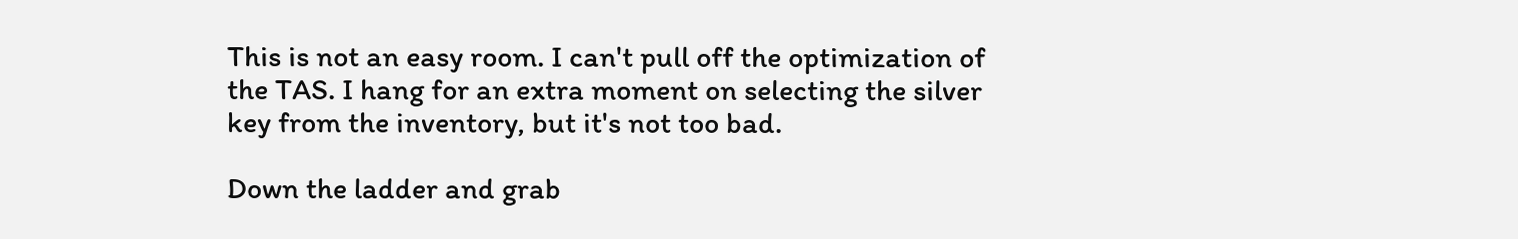This is not an easy room. I can't pull off the optimization of the TAS. I hang for an extra moment on selecting the silver key from the inventory, but it's not too bad.

Down the ladder and grab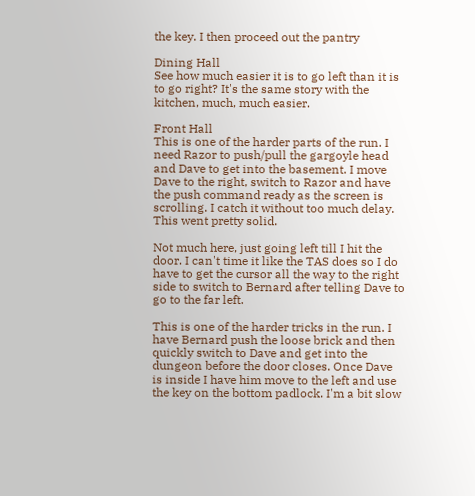the key. I then proceed out the pantry

Dining Hall
See how much easier it is to go left than it is to go right? It's the same story with the kitchen, much, much easier.

Front Hall
This is one of the harder parts of the run. I need Razor to push/pull the gargoyle head and Dave to get into the basement. I move Dave to the right, switch to Razor and have the push command ready as the screen is scrolling. I catch it without too much delay. This went pretty solid.

Not much here, just going left till I hit the door. I can't time it like the TAS does so I do have to get the cursor all the way to the right side to switch to Bernard after telling Dave to go to the far left.

This is one of the harder tricks in the run. I have Bernard push the loose brick and then quickly switch to Dave and get into the dungeon before the door closes. Once Dave is inside I have him move to the left and use the key on the bottom padlock. I'm a bit slow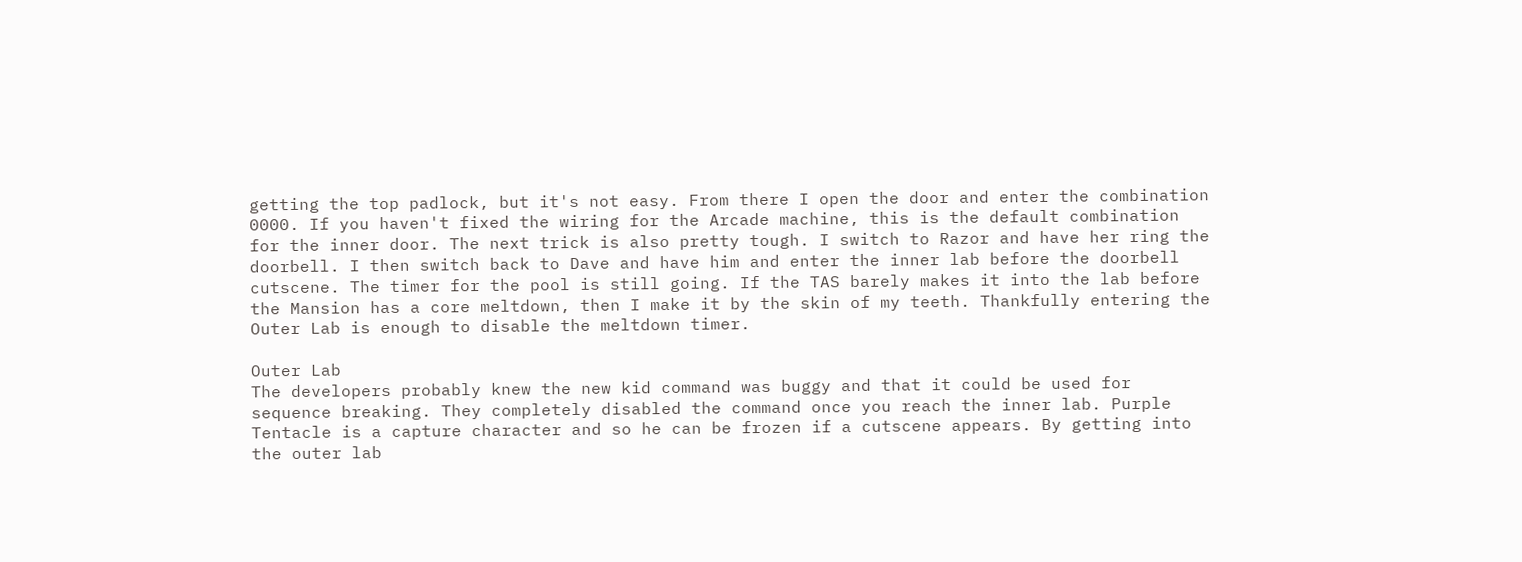getting the top padlock, but it's not easy. From there I open the door and enter the combination 0000. If you haven't fixed the wiring for the Arcade machine, this is the default combination
for the inner door. The next trick is also pretty tough. I switch to Razor and have her ring the doorbell. I then switch back to Dave and have him and enter the inner lab before the doorbell cutscene. The timer for the pool is still going. If the TAS barely makes it into the lab before the Mansion has a core meltdown, then I make it by the skin of my teeth. Thankfully entering the Outer Lab is enough to disable the meltdown timer.

Outer Lab
The developers probably knew the new kid command was buggy and that it could be used for sequence breaking. They completely disabled the command once you reach the inner lab. Purple Tentacle is a capture character and so he can be frozen if a cutscene appears. By getting into the outer lab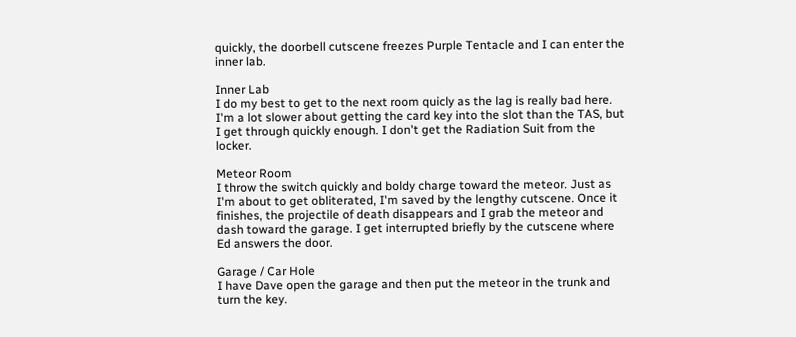quickly, the doorbell cutscene freezes Purple Tentacle and I can enter the inner lab.

Inner Lab
I do my best to get to the next room quicly as the lag is really bad here. I'm a lot slower about getting the card key into the slot than the TAS, but I get through quickly enough. I don't get the Radiation Suit from the locker.

Meteor Room
I throw the switch quickly and boldy charge toward the meteor. Just as I'm about to get obliterated, I'm saved by the lengthy cutscene. Once it finishes, the projectile of death disappears and I grab the meteor and dash toward the garage. I get interrupted briefly by the cutscene where Ed answers the door.

Garage / Car Hole
I have Dave open the garage and then put the meteor in the trunk and turn the key.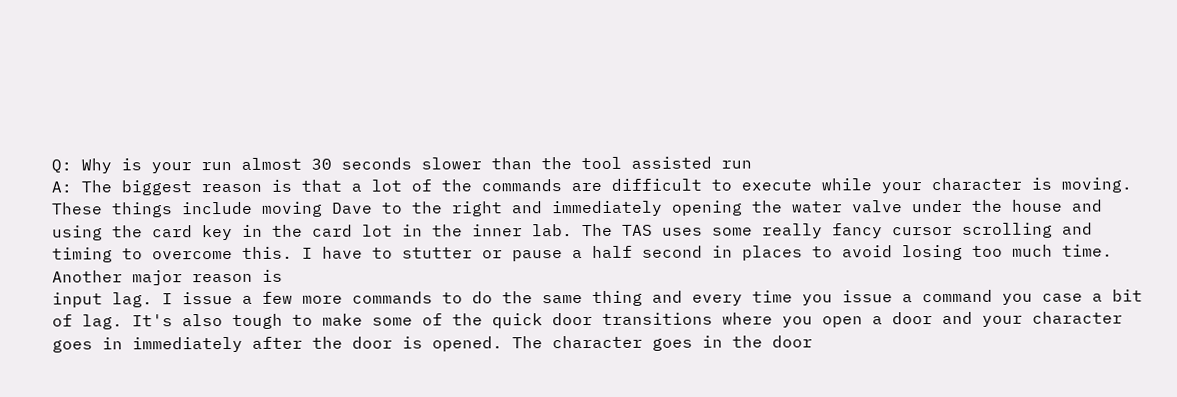Q: Why is your run almost 30 seconds slower than the tool assisted run
A: The biggest reason is that a lot of the commands are difficult to execute while your character is moving. These things include moving Dave to the right and immediately opening the water valve under the house and using the card key in the card lot in the inner lab. The TAS uses some really fancy cursor scrolling and timing to overcome this. I have to stutter or pause a half second in places to avoid losing too much time. Another major reason is
input lag. I issue a few more commands to do the same thing and every time you issue a command you case a bit of lag. It's also tough to make some of the quick door transitions where you open a door and your character goes in immediately after the door is opened. The character goes in the door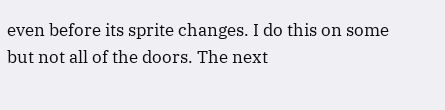even before its sprite changes. I do this on some but not all of the doors. The next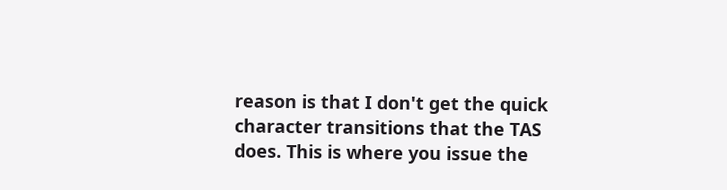reason is that I don't get the quick character transitions that the TAS
does. This is where you issue the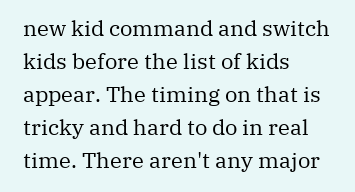new kid command and switch kids before the list of kids appear. The timing on that is tricky and hard to do in real time. There aren't any major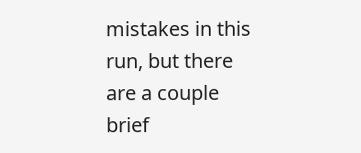mistakes in this run, but there are a couple brief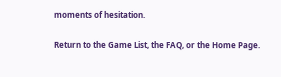moments of hesitation.

Return to the Game List, the FAQ, or the Home Page.